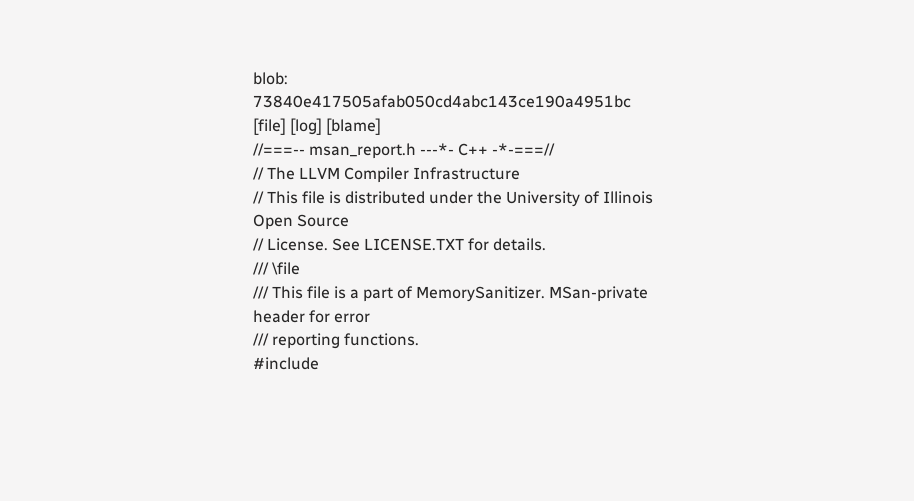blob: 73840e417505afab050cd4abc143ce190a4951bc [file] [log] [blame]
//===-- msan_report.h ---*- C++ -*-===//
// The LLVM Compiler Infrastructure
// This file is distributed under the University of Illinois Open Source
// License. See LICENSE.TXT for details.
/// \file
/// This file is a part of MemorySanitizer. MSan-private header for error
/// reporting functions.
#include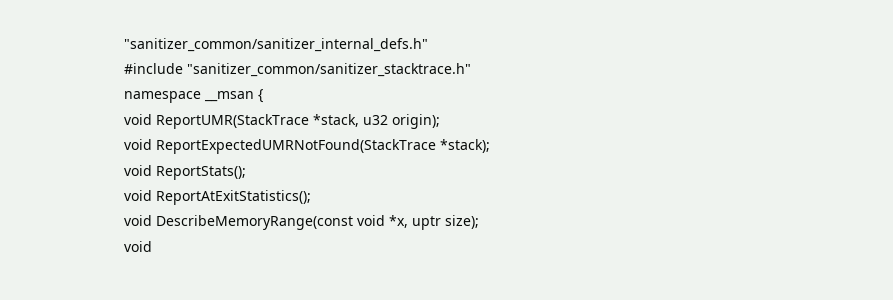"sanitizer_common/sanitizer_internal_defs.h"
#include "sanitizer_common/sanitizer_stacktrace.h"
namespace __msan {
void ReportUMR(StackTrace *stack, u32 origin);
void ReportExpectedUMRNotFound(StackTrace *stack);
void ReportStats();
void ReportAtExitStatistics();
void DescribeMemoryRange(const void *x, uptr size);
void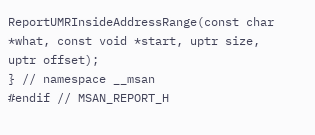ReportUMRInsideAddressRange(const char *what, const void *start, uptr size,
uptr offset);
} // namespace __msan
#endif // MSAN_REPORT_H